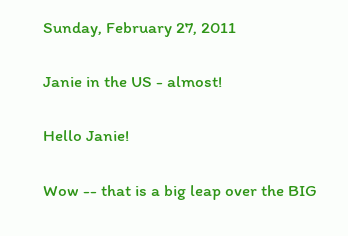Sunday, February 27, 2011

Janie in the US - almost!

Hello Janie!

Wow -- that is a big leap over the BIG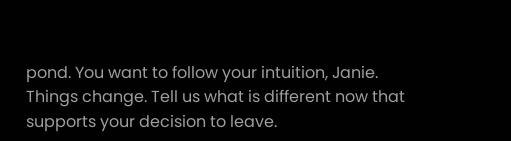pond. You want to follow your intuition, Janie.
Things change. Tell us what is different now that supports your decision to leave.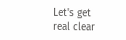Let's get real clear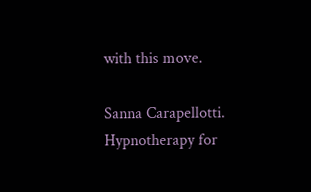with this move.

Sanna Carapellotti.
Hypnotherapy for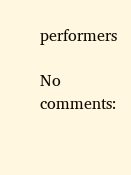performers

No comments: